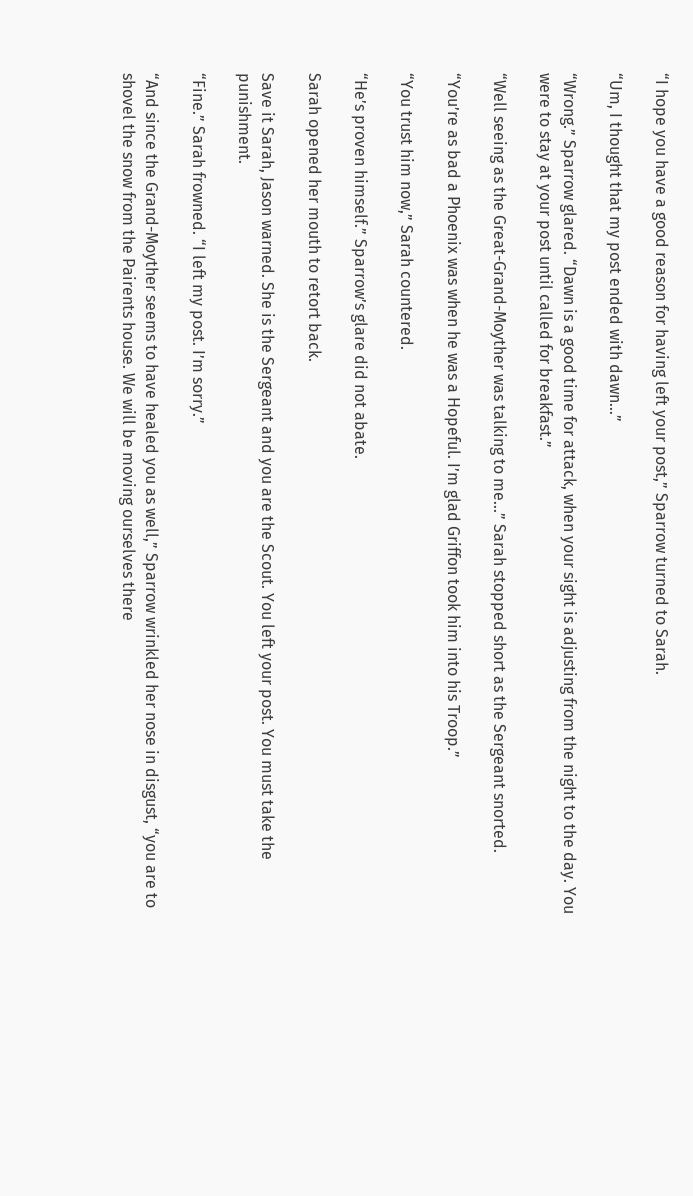“I hope you have a good reason for having left your post,” Sparrow turned to Sarah.

“Um, I thought that my post ended with dawn...”

“Wrong.” Sparrow glared. “Dawn is a good time for attack, when your sight is adjusting from the night to the day. You were to stay at your post until called for breakfast.”

“Well seeing as the Great-Grand-Moyther was talking to me...” Sarah stopped short as the Sergeant snorted.

“You’re as bad a Phoenix was when he was a Hopeful. I’m glad Griffon took him into his Troop.”

“You trust him now,” Sarah countered.

“He’s proven himself.” Sparrow’s glare did not abate.

Sarah opened her mouth to retort back.

Save it Sarah, Jason warned. She is the Sergeant and you are the Scout. You left your post. You must take the punishment.

“Fine.” Sarah frowned. “I left my post. I’m sorry.”

“And since the Grand-Moyther seems to have healed you as well,” Sparrow wrinkled her nose in disgust, “you are to shovel the snow from the Pairents house. We will be moving ourselves there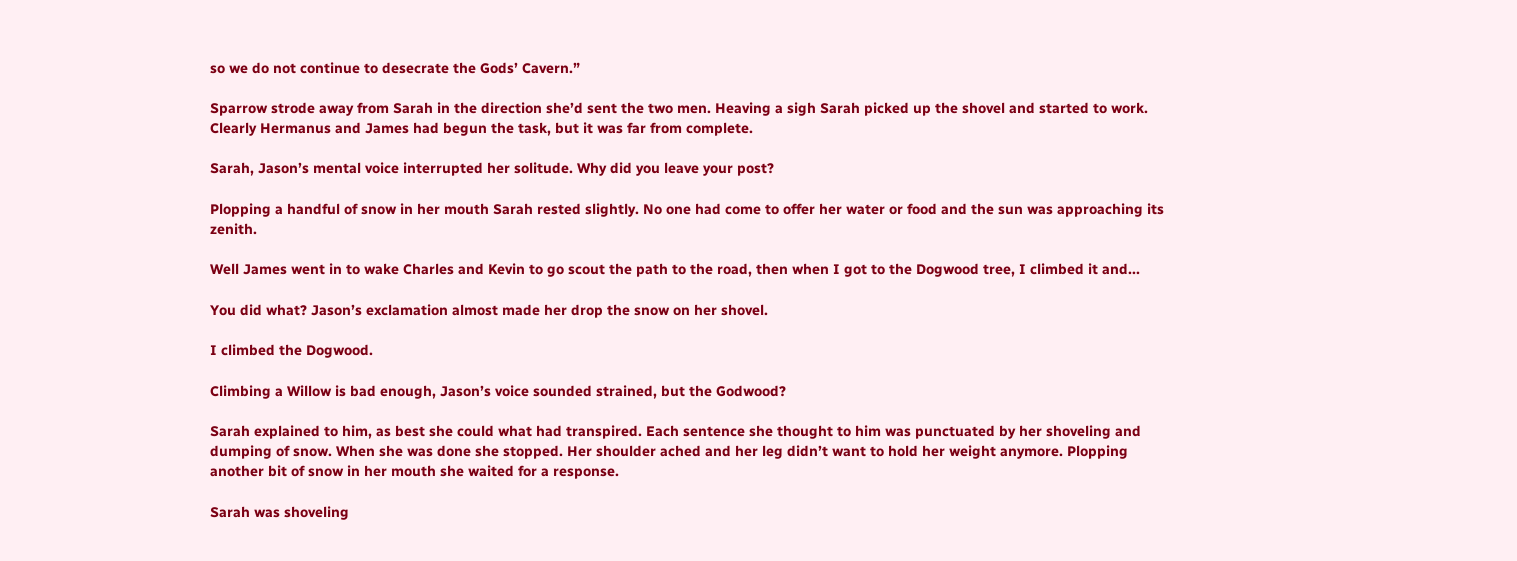so we do not continue to desecrate the Gods’ Cavern.”

Sparrow strode away from Sarah in the direction she’d sent the two men. Heaving a sigh Sarah picked up the shovel and started to work. Clearly Hermanus and James had begun the task, but it was far from complete.

Sarah, Jason’s mental voice interrupted her solitude. Why did you leave your post?

Plopping a handful of snow in her mouth Sarah rested slightly. No one had come to offer her water or food and the sun was approaching its zenith.

Well James went in to wake Charles and Kevin to go scout the path to the road, then when I got to the Dogwood tree, I climbed it and...

You did what? Jason’s exclamation almost made her drop the snow on her shovel.

I climbed the Dogwood.

Climbing a Willow is bad enough, Jason’s voice sounded strained, but the Godwood?

Sarah explained to him, as best she could what had transpired. Each sentence she thought to him was punctuated by her shoveling and dumping of snow. When she was done she stopped. Her shoulder ached and her leg didn’t want to hold her weight anymore. Plopping another bit of snow in her mouth she waited for a response.

Sarah was shoveling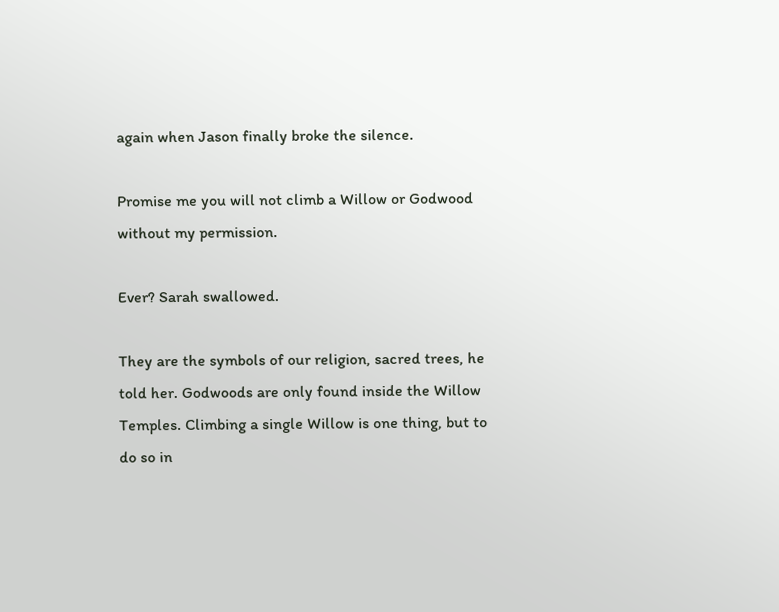again when Jason finally broke the silence.

Promise me you will not climb a Willow or Godwood without my permission.

Ever? Sarah swallowed.

They are the symbols of our religion, sacred trees, he told her. Godwoods are only found inside the Willow Temples. Climbing a single Willow is one thing, but to do so in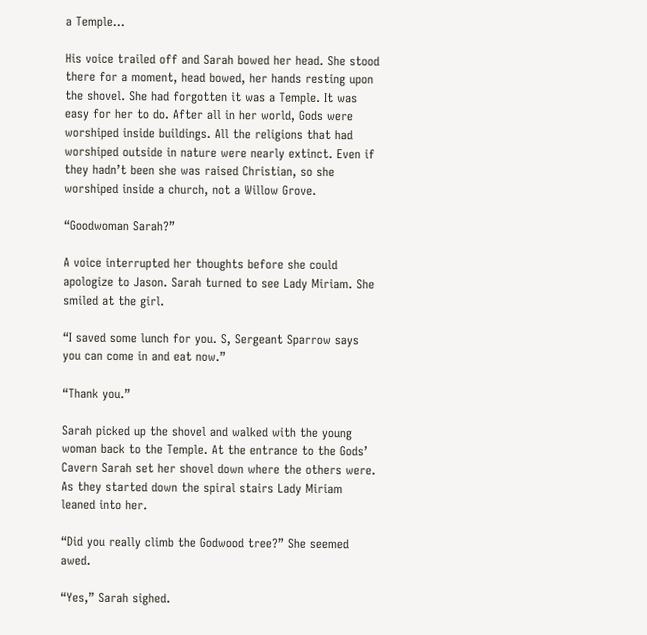a Temple...

His voice trailed off and Sarah bowed her head. She stood there for a moment, head bowed, her hands resting upon the shovel. She had forgotten it was a Temple. It was easy for her to do. After all in her world, Gods were worshiped inside buildings. All the religions that had worshiped outside in nature were nearly extinct. Even if they hadn’t been she was raised Christian, so she worshiped inside a church, not a Willow Grove.

“Goodwoman Sarah?”

A voice interrupted her thoughts before she could apologize to Jason. Sarah turned to see Lady Miriam. She smiled at the girl.

“I saved some lunch for you. S, Sergeant Sparrow says you can come in and eat now.”

“Thank you.”

Sarah picked up the shovel and walked with the young woman back to the Temple. At the entrance to the Gods’ Cavern Sarah set her shovel down where the others were. As they started down the spiral stairs Lady Miriam leaned into her.

“Did you really climb the Godwood tree?” She seemed awed.

“Yes,” Sarah sighed.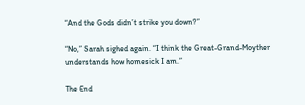“And the Gods didn’t strike you down?”

“No,” Sarah sighed again. “I think the Great-Grand-Moyther understands how homesick I am.”

The End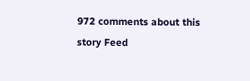972 comments about this story Feed